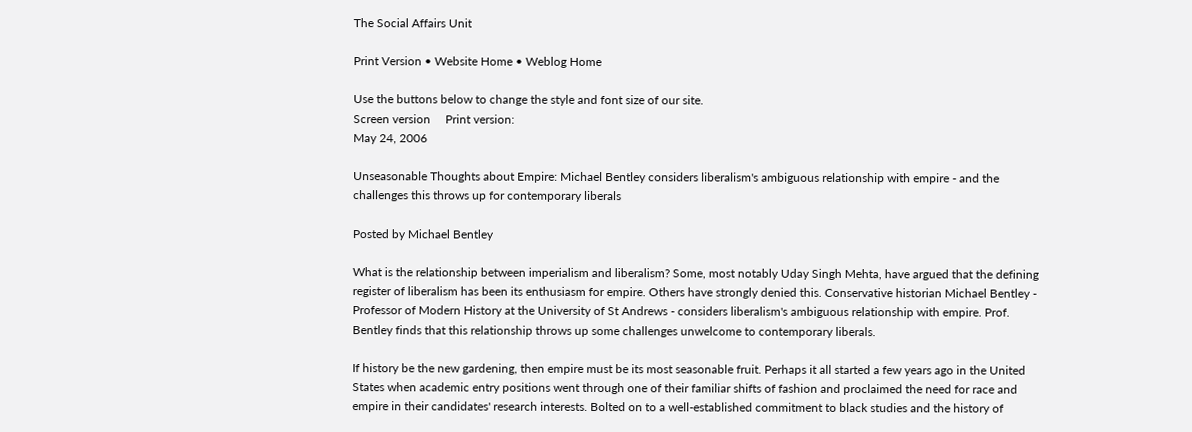The Social Affairs Unit

Print Version • Website Home • Weblog Home

Use the buttons below to change the style and font size of our site.
Screen version     Print version:
May 24, 2006

Unseasonable Thoughts about Empire: Michael Bentley considers liberalism's ambiguous relationship with empire - and the challenges this throws up for contemporary liberals

Posted by Michael Bentley

What is the relationship between imperialism and liberalism? Some, most notably Uday Singh Mehta, have argued that the defining register of liberalism has been its enthusiasm for empire. Others have strongly denied this. Conservative historian Michael Bentley - Professor of Modern History at the University of St Andrews - considers liberalism's ambiguous relationship with empire. Prof. Bentley finds that this relationship throws up some challenges unwelcome to contemporary liberals.

If history be the new gardening, then empire must be its most seasonable fruit. Perhaps it all started a few years ago in the United States when academic entry positions went through one of their familiar shifts of fashion and proclaimed the need for race and empire in their candidates' research interests. Bolted on to a well-established commitment to black studies and the history of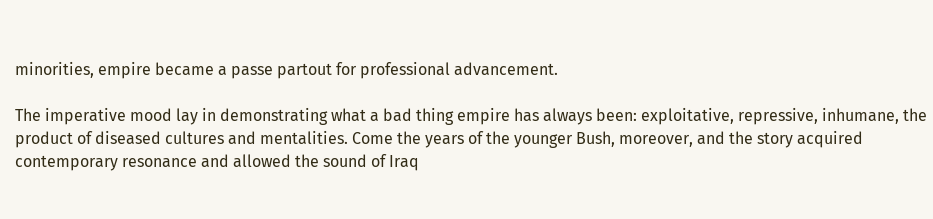minorities, empire became a passe partout for professional advancement.

The imperative mood lay in demonstrating what a bad thing empire has always been: exploitative, repressive, inhumane, the product of diseased cultures and mentalities. Come the years of the younger Bush, moreover, and the story acquired contemporary resonance and allowed the sound of Iraq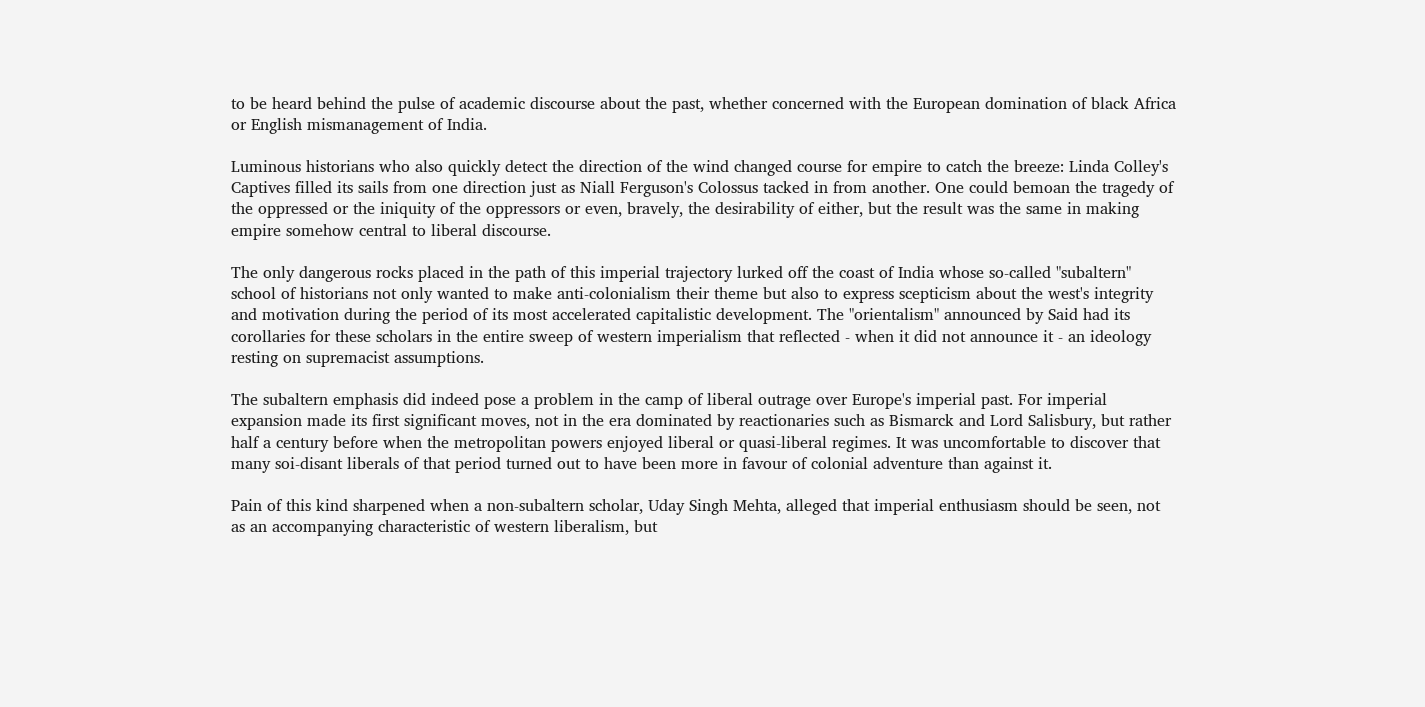to be heard behind the pulse of academic discourse about the past, whether concerned with the European domination of black Africa or English mismanagement of India.

Luminous historians who also quickly detect the direction of the wind changed course for empire to catch the breeze: Linda Colley's Captives filled its sails from one direction just as Niall Ferguson's Colossus tacked in from another. One could bemoan the tragedy of the oppressed or the iniquity of the oppressors or even, bravely, the desirability of either, but the result was the same in making empire somehow central to liberal discourse.

The only dangerous rocks placed in the path of this imperial trajectory lurked off the coast of India whose so-called "subaltern" school of historians not only wanted to make anti-colonialism their theme but also to express scepticism about the west's integrity and motivation during the period of its most accelerated capitalistic development. The "orientalism" announced by Said had its corollaries for these scholars in the entire sweep of western imperialism that reflected - when it did not announce it - an ideology resting on supremacist assumptions.

The subaltern emphasis did indeed pose a problem in the camp of liberal outrage over Europe's imperial past. For imperial expansion made its first significant moves, not in the era dominated by reactionaries such as Bismarck and Lord Salisbury, but rather half a century before when the metropolitan powers enjoyed liberal or quasi-liberal regimes. It was uncomfortable to discover that many soi-disant liberals of that period turned out to have been more in favour of colonial adventure than against it.

Pain of this kind sharpened when a non-subaltern scholar, Uday Singh Mehta, alleged that imperial enthusiasm should be seen, not as an accompanying characteristic of western liberalism, but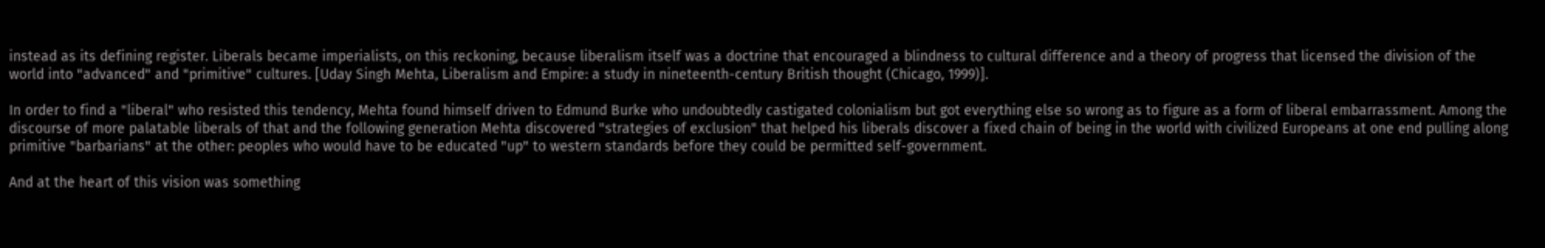instead as its defining register. Liberals became imperialists, on this reckoning, because liberalism itself was a doctrine that encouraged a blindness to cultural difference and a theory of progress that licensed the division of the world into "advanced" and "primitive" cultures. [Uday Singh Mehta, Liberalism and Empire: a study in nineteenth-century British thought (Chicago, 1999)].

In order to find a "liberal" who resisted this tendency, Mehta found himself driven to Edmund Burke who undoubtedly castigated colonialism but got everything else so wrong as to figure as a form of liberal embarrassment. Among the discourse of more palatable liberals of that and the following generation Mehta discovered "strategies of exclusion" that helped his liberals discover a fixed chain of being in the world with civilized Europeans at one end pulling along primitive "barbarians" at the other: peoples who would have to be educated "up" to western standards before they could be permitted self-government.

And at the heart of this vision was something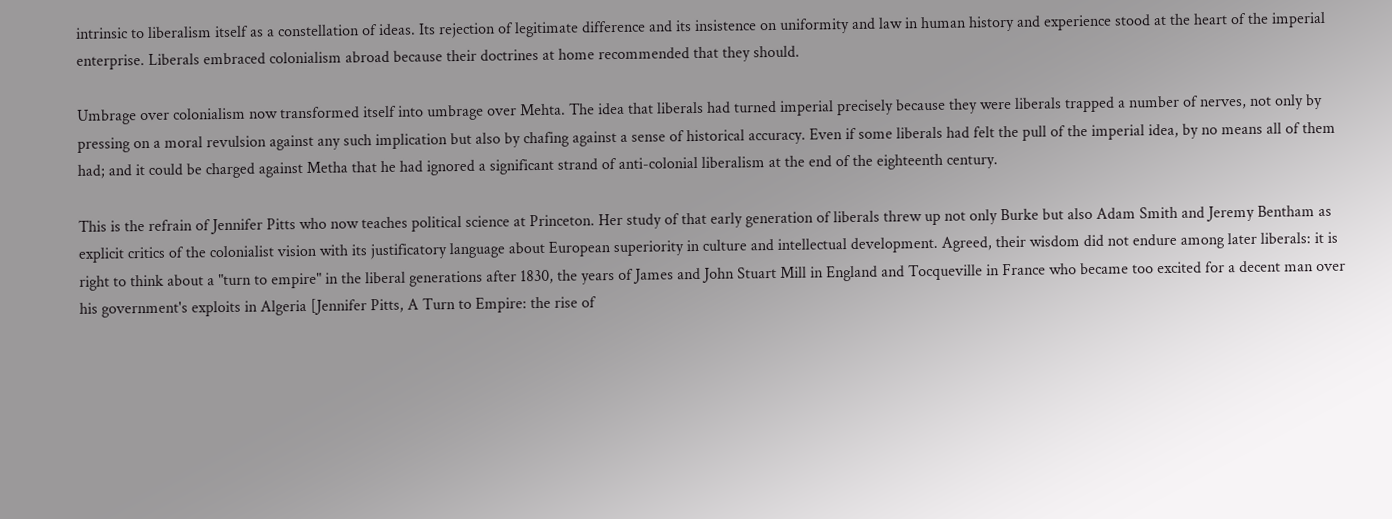intrinsic to liberalism itself as a constellation of ideas. Its rejection of legitimate difference and its insistence on uniformity and law in human history and experience stood at the heart of the imperial enterprise. Liberals embraced colonialism abroad because their doctrines at home recommended that they should.

Umbrage over colonialism now transformed itself into umbrage over Mehta. The idea that liberals had turned imperial precisely because they were liberals trapped a number of nerves, not only by pressing on a moral revulsion against any such implication but also by chafing against a sense of historical accuracy. Even if some liberals had felt the pull of the imperial idea, by no means all of them had; and it could be charged against Metha that he had ignored a significant strand of anti-colonial liberalism at the end of the eighteenth century.

This is the refrain of Jennifer Pitts who now teaches political science at Princeton. Her study of that early generation of liberals threw up not only Burke but also Adam Smith and Jeremy Bentham as explicit critics of the colonialist vision with its justificatory language about European superiority in culture and intellectual development. Agreed, their wisdom did not endure among later liberals: it is right to think about a "turn to empire" in the liberal generations after 1830, the years of James and John Stuart Mill in England and Tocqueville in France who became too excited for a decent man over his government's exploits in Algeria [Jennifer Pitts, A Turn to Empire: the rise of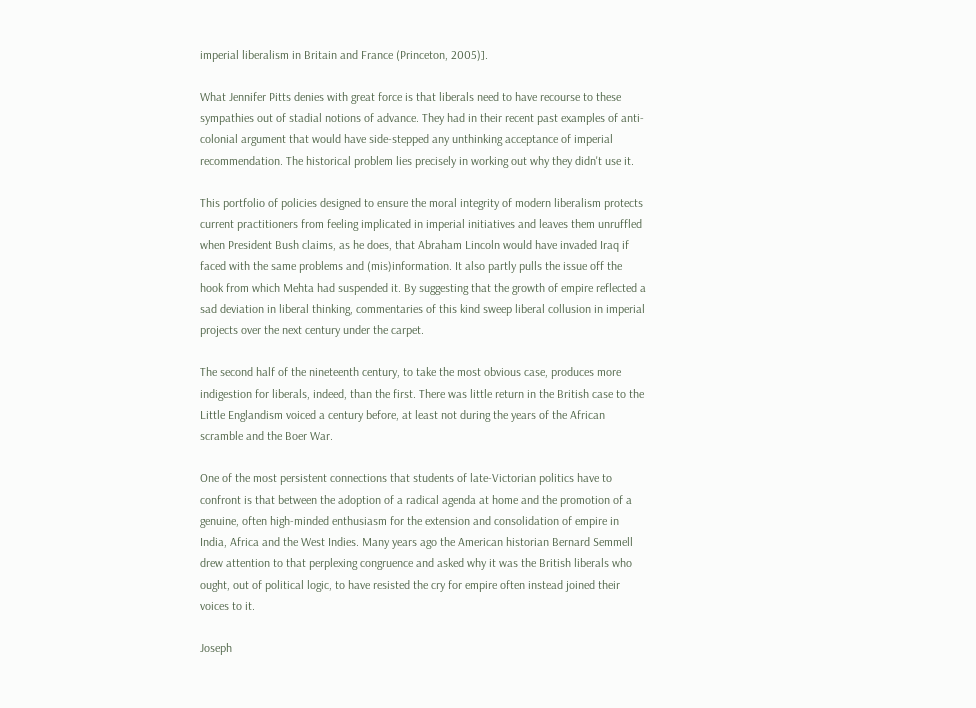imperial liberalism in Britain and France (Princeton, 2005)].

What Jennifer Pitts denies with great force is that liberals need to have recourse to these sympathies out of stadial notions of advance. They had in their recent past examples of anti-colonial argument that would have side-stepped any unthinking acceptance of imperial recommendation. The historical problem lies precisely in working out why they didn't use it.

This portfolio of policies designed to ensure the moral integrity of modern liberalism protects current practitioners from feeling implicated in imperial initiatives and leaves them unruffled when President Bush claims, as he does, that Abraham Lincoln would have invaded Iraq if faced with the same problems and (mis)information. It also partly pulls the issue off the hook from which Mehta had suspended it. By suggesting that the growth of empire reflected a sad deviation in liberal thinking, commentaries of this kind sweep liberal collusion in imperial projects over the next century under the carpet.

The second half of the nineteenth century, to take the most obvious case, produces more indigestion for liberals, indeed, than the first. There was little return in the British case to the Little Englandism voiced a century before, at least not during the years of the African scramble and the Boer War.

One of the most persistent connections that students of late-Victorian politics have to confront is that between the adoption of a radical agenda at home and the promotion of a genuine, often high-minded enthusiasm for the extension and consolidation of empire in India, Africa and the West Indies. Many years ago the American historian Bernard Semmell drew attention to that perplexing congruence and asked why it was the British liberals who ought, out of political logic, to have resisted the cry for empire often instead joined their voices to it.

Joseph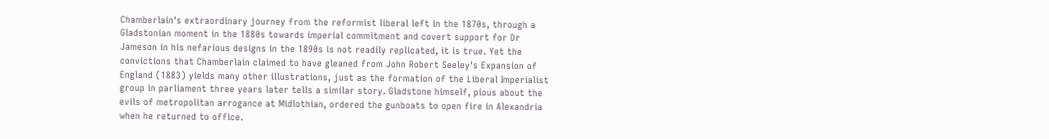Chamberlain's extraordinary journey from the reformist liberal left in the 1870s, through a Gladstonian moment in the 1880s towards imperial commitment and covert support for Dr Jameson in his nefarious designs in the 1890s is not readily replicated, it is true. Yet the convictions that Chamberlain claimed to have gleaned from John Robert Seeley's Expansion of England (1883) yields many other illustrations, just as the formation of the Liberal Imperialist group in parliament three years later tells a similar story. Gladstone himself, pious about the evils of metropolitan arrogance at Midlothian, ordered the gunboats to open fire in Alexandria when he returned to office.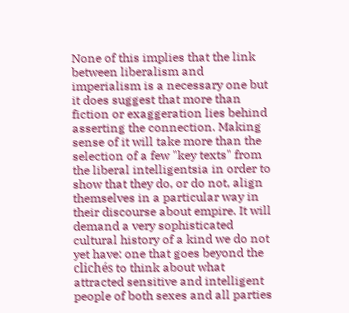None of this implies that the link between liberalism and imperialism is a necessary one but it does suggest that more than fiction or exaggeration lies behind asserting the connection. Making sense of it will take more than the selection of a few "key texts" from the liberal intelligentsia in order to show that they do, or do not, align themselves in a particular way in their discourse about empire. It will demand a very sophisticated cultural history of a kind we do not yet have: one that goes beyond the clichés to think about what attracted sensitive and intelligent people of both sexes and all parties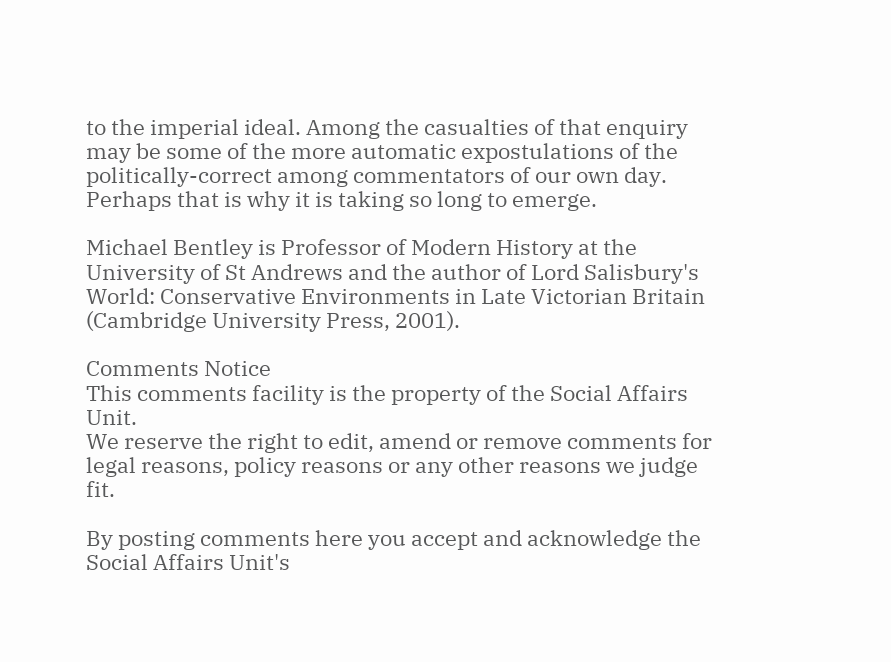to the imperial ideal. Among the casualties of that enquiry may be some of the more automatic expostulations of the politically-correct among commentators of our own day. Perhaps that is why it is taking so long to emerge.

Michael Bentley is Professor of Modern History at the University of St Andrews and the author of Lord Salisbury's World: Conservative Environments in Late Victorian Britain (Cambridge University Press, 2001).

Comments Notice
This comments facility is the property of the Social Affairs Unit.
We reserve the right to edit, amend or remove comments for legal reasons, policy reasons or any other reasons we judge fit.

By posting comments here you accept and acknowledge the Social Affairs Unit's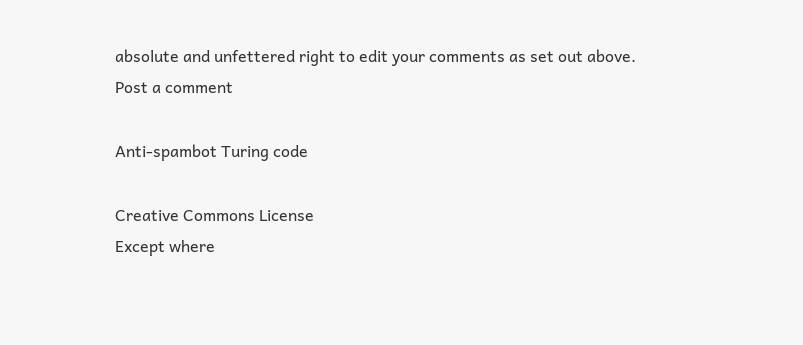absolute and unfettered right to edit your comments as set out above.
Post a comment

Anti-spambot Turing code

Creative Commons License
Except where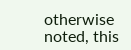otherwise noted, this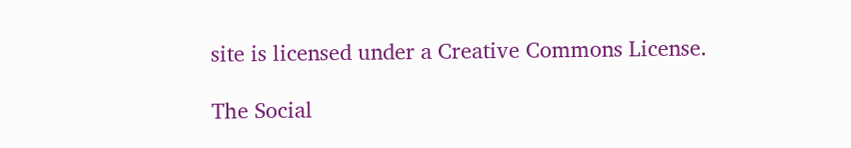site is licensed under a Creative Commons License.

The Social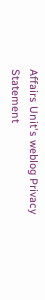Affairs Unit's weblog Privacy Statement